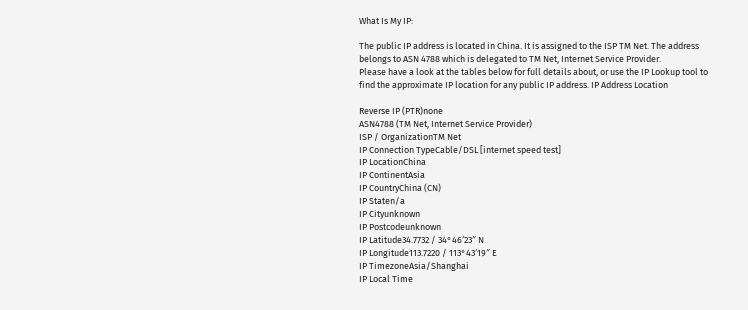What Is My IP:

The public IP address is located in China. It is assigned to the ISP TM Net. The address belongs to ASN 4788 which is delegated to TM Net, Internet Service Provider.
Please have a look at the tables below for full details about, or use the IP Lookup tool to find the approximate IP location for any public IP address. IP Address Location

Reverse IP (PTR)none
ASN4788 (TM Net, Internet Service Provider)
ISP / OrganizationTM Net
IP Connection TypeCable/DSL [internet speed test]
IP LocationChina
IP ContinentAsia
IP CountryChina (CN)
IP Staten/a
IP Cityunknown
IP Postcodeunknown
IP Latitude34.7732 / 34°46′23″ N
IP Longitude113.7220 / 113°43′19″ E
IP TimezoneAsia/Shanghai
IP Local Time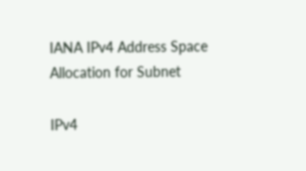IANA IPv4 Address Space Allocation for Subnet

IPv4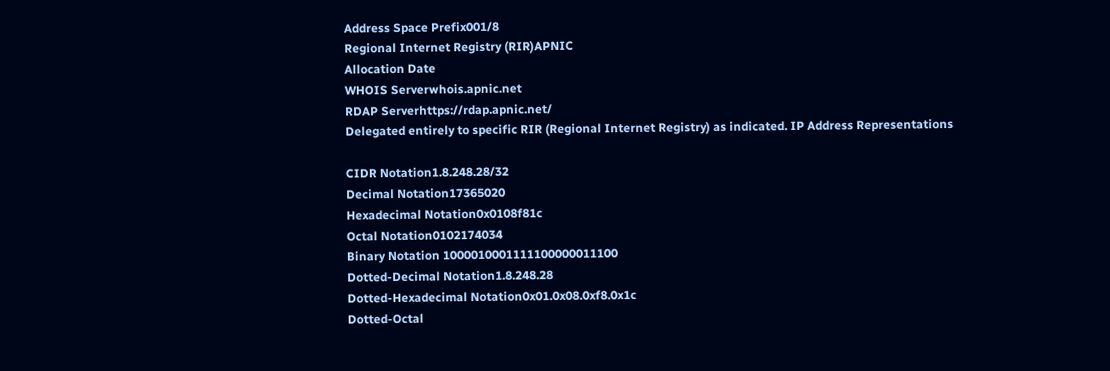Address Space Prefix001/8
Regional Internet Registry (RIR)APNIC
Allocation Date
WHOIS Serverwhois.apnic.net
RDAP Serverhttps://rdap.apnic.net/
Delegated entirely to specific RIR (Regional Internet Registry) as indicated. IP Address Representations

CIDR Notation1.8.248.28/32
Decimal Notation17365020
Hexadecimal Notation0x0108f81c
Octal Notation0102174034
Binary Notation 1000010001111100000011100
Dotted-Decimal Notation1.8.248.28
Dotted-Hexadecimal Notation0x01.0x08.0xf8.0x1c
Dotted-Octal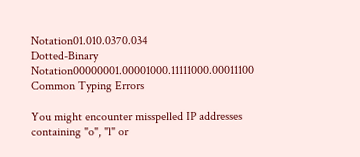Notation01.010.0370.034
Dotted-Binary Notation00000001.00001000.11111000.00011100 Common Typing Errors

You might encounter misspelled IP addresses containing "o", "l" or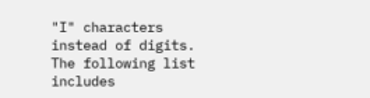"I" characters instead of digits. The following list includes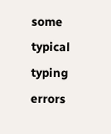some typical typing errors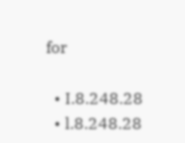for

  • I.8.248.28
  • l.8.248.28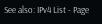See also: IPv4 List - Page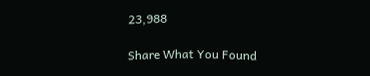23,988

Share What You Found